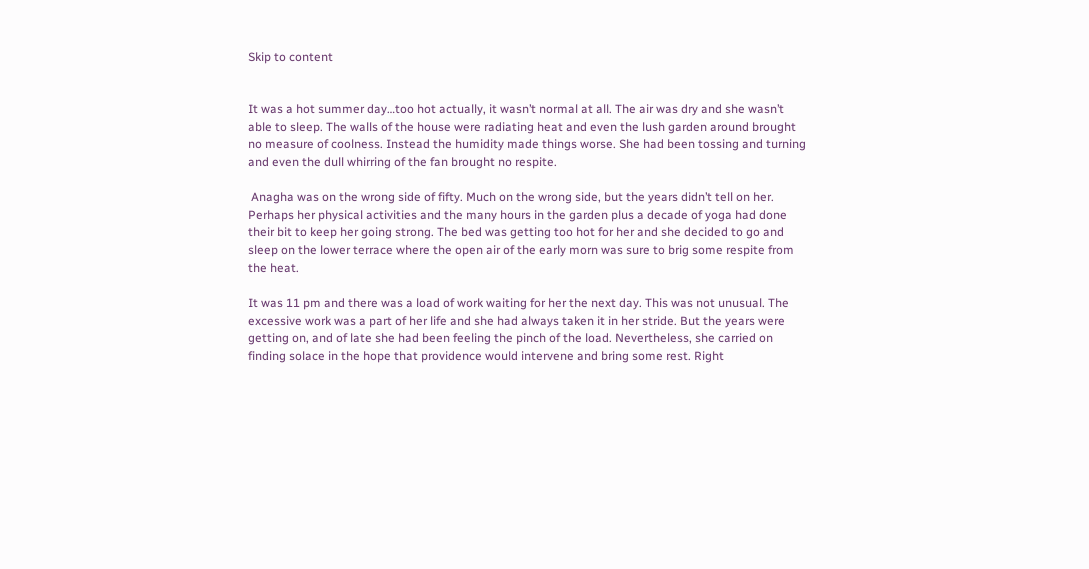Skip to content


It was a hot summer day…too hot actually, it wasn’t normal at all. The air was dry and she wasn’t able to sleep. The walls of the house were radiating heat and even the lush garden around brought no measure of coolness. Instead the humidity made things worse. She had been tossing and turning and even the dull whirring of the fan brought no respite.

 Anagha was on the wrong side of fifty. Much on the wrong side, but the years didn’t tell on her. Perhaps her physical activities and the many hours in the garden plus a decade of yoga had done their bit to keep her going strong. The bed was getting too hot for her and she decided to go and sleep on the lower terrace where the open air of the early morn was sure to brig some respite from the heat.

It was 11 pm and there was a load of work waiting for her the next day. This was not unusual. The excessive work was a part of her life and she had always taken it in her stride. But the years were getting on, and of late she had been feeling the pinch of the load. Nevertheless, she carried on finding solace in the hope that providence would intervene and bring some rest. Right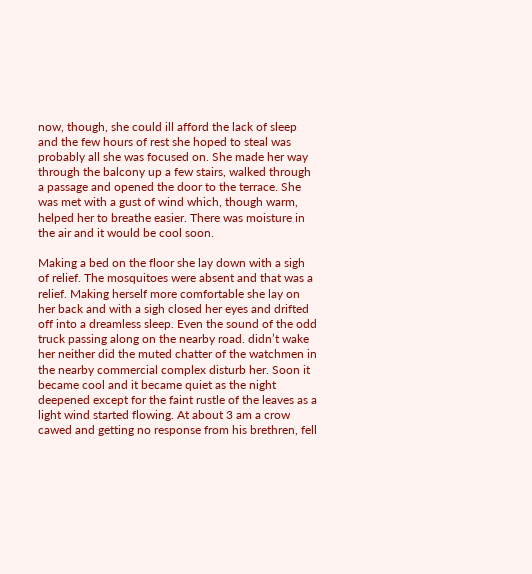now, though, she could ill afford the lack of sleep and the few hours of rest she hoped to steal was probably all she was focused on. She made her way through the balcony up a few stairs, walked through a passage and opened the door to the terrace. She was met with a gust of wind which, though warm, helped her to breathe easier. There was moisture in the air and it would be cool soon.

Making a bed on the floor she lay down with a sigh of relief. The mosquitoes were absent and that was a relief. Making herself more comfortable she lay on her back and with a sigh closed her eyes and drifted off into a dreamless sleep. Even the sound of the odd truck passing along on the nearby road. didn’t wake her neither did the muted chatter of the watchmen in the nearby commercial complex disturb her. Soon it became cool and it became quiet as the night deepened except for the faint rustle of the leaves as a light wind started flowing. At about 3 am a crow cawed and getting no response from his brethren, fell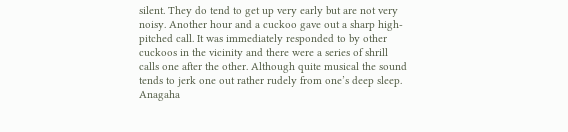silent. They do tend to get up very early but are not very noisy. Another hour and a cuckoo gave out a sharp high-pitched call. It was immediately responded to by other cuckoos in the vicinity and there were a series of shrill calls one after the other. Although quite musical the sound tends to jerk one out rather rudely from one’s deep sleep. Anagaha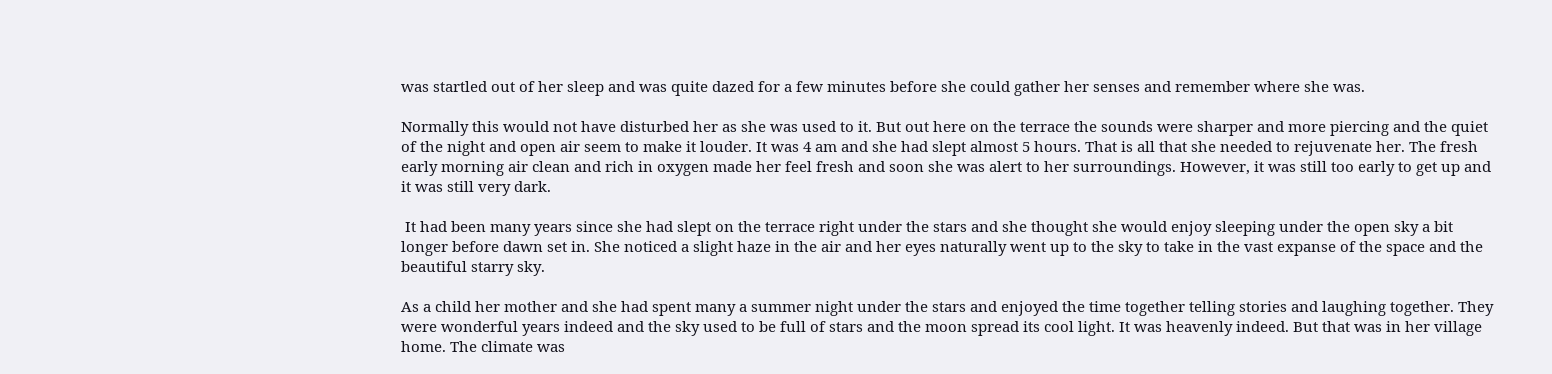was startled out of her sleep and was quite dazed for a few minutes before she could gather her senses and remember where she was.

Normally this would not have disturbed her as she was used to it. But out here on the terrace the sounds were sharper and more piercing and the quiet of the night and open air seem to make it louder. It was 4 am and she had slept almost 5 hours. That is all that she needed to rejuvenate her. The fresh early morning air clean and rich in oxygen made her feel fresh and soon she was alert to her surroundings. However, it was still too early to get up and it was still very dark.

 It had been many years since she had slept on the terrace right under the stars and she thought she would enjoy sleeping under the open sky a bit longer before dawn set in. She noticed a slight haze in the air and her eyes naturally went up to the sky to take in the vast expanse of the space and the beautiful starry sky.

As a child her mother and she had spent many a summer night under the stars and enjoyed the time together telling stories and laughing together. They were wonderful years indeed and the sky used to be full of stars and the moon spread its cool light. It was heavenly indeed. But that was in her village home. The climate was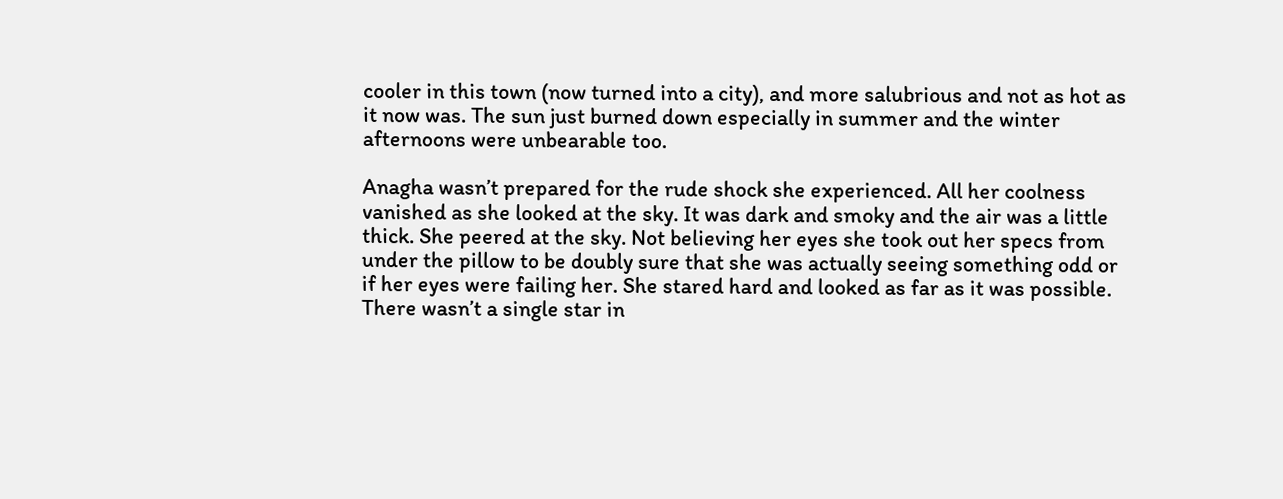cooler in this town (now turned into a city), and more salubrious and not as hot as it now was. The sun just burned down especially in summer and the winter afternoons were unbearable too.

Anagha wasn’t prepared for the rude shock she experienced. All her coolness vanished as she looked at the sky. It was dark and smoky and the air was a little thick. She peered at the sky. Not believing her eyes she took out her specs from under the pillow to be doubly sure that she was actually seeing something odd or if her eyes were failing her. She stared hard and looked as far as it was possible. There wasn’t a single star in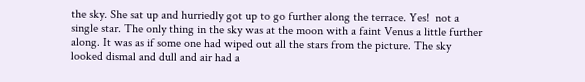the sky. She sat up and hurriedly got up to go further along the terrace. Yes!  not a single star. The only thing in the sky was at the moon with a faint Venus a little further along. It was as if some one had wiped out all the stars from the picture. The sky looked dismal and dull and air had a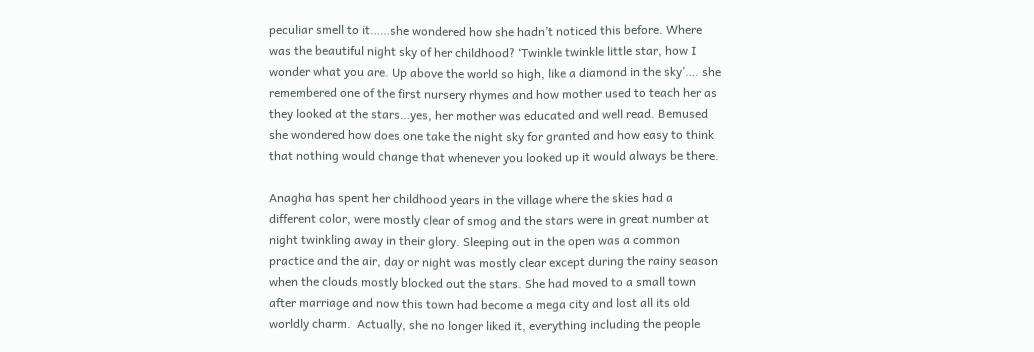peculiar smell to it……she wondered how she hadn’t noticed this before. Where was the beautiful night sky of her childhood? ‘Twinkle twinkle little star, how I wonder what you are. Up above the world so high, like a diamond in the sky’…. she remembered one of the first nursery rhymes and how mother used to teach her as they looked at the stars…yes, her mother was educated and well read. Bemused she wondered how does one take the night sky for granted and how easy to think that nothing would change that whenever you looked up it would always be there.

Anagha has spent her childhood years in the village where the skies had a different color, were mostly clear of smog and the stars were in great number at night twinkling away in their glory. Sleeping out in the open was a common practice and the air, day or night was mostly clear except during the rainy season when the clouds mostly blocked out the stars. She had moved to a small town after marriage and now this town had become a mega city and lost all its old worldly charm.  Actually, she no longer liked it, everything including the people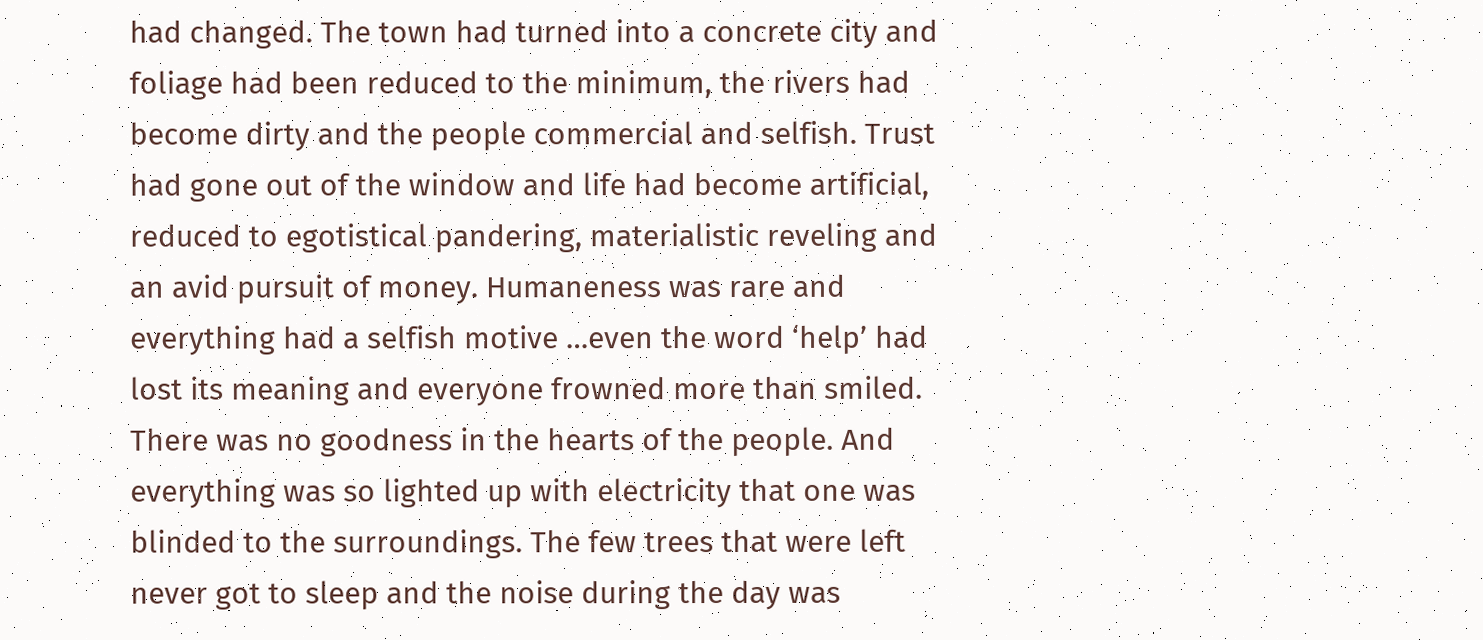had changed. The town had turned into a concrete city and foliage had been reduced to the minimum, the rivers had become dirty and the people commercial and selfish. Trust had gone out of the window and life had become artificial, reduced to egotistical pandering, materialistic reveling and an avid pursuit of money. Humaneness was rare and everything had a selfish motive …even the word ‘help’ had lost its meaning and everyone frowned more than smiled. There was no goodness in the hearts of the people. And everything was so lighted up with electricity that one was blinded to the surroundings. The few trees that were left never got to sleep and the noise during the day was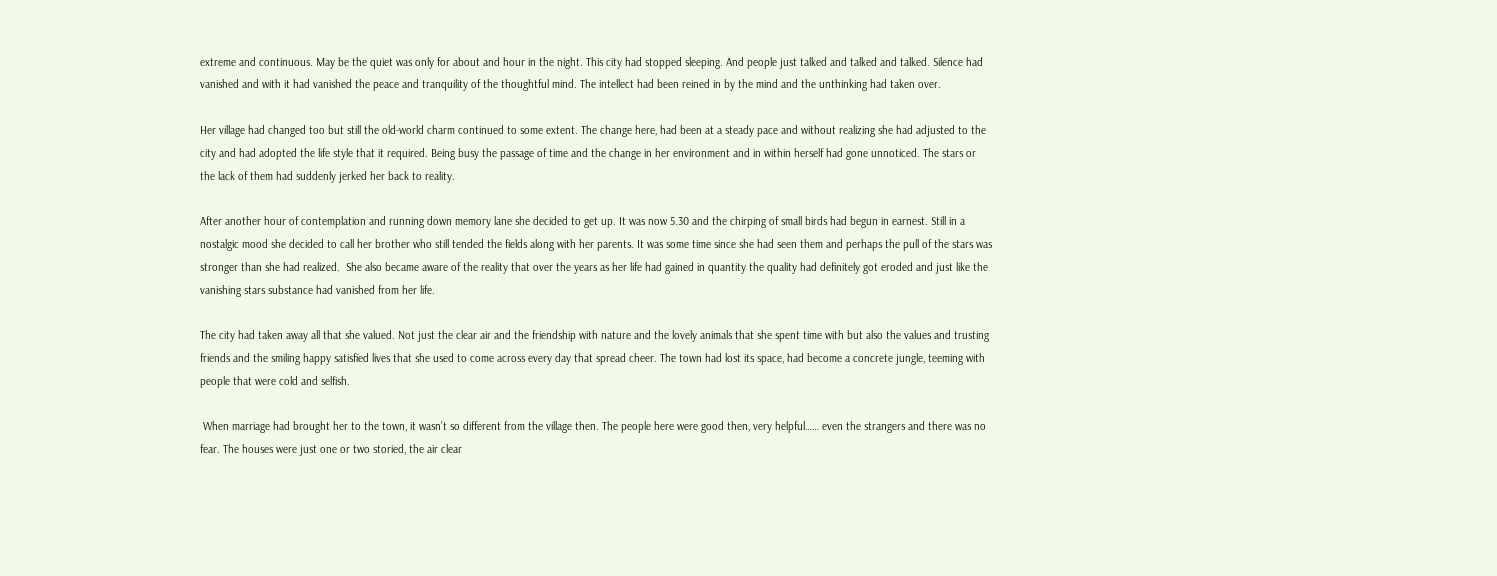extreme and continuous. May be the quiet was only for about and hour in the night. This city had stopped sleeping. And people just talked and talked and talked. Silence had vanished and with it had vanished the peace and tranquility of the thoughtful mind. The intellect had been reined in by the mind and the unthinking had taken over.

Her village had changed too but still the old-world charm continued to some extent. The change here, had been at a steady pace and without realizing she had adjusted to the city and had adopted the life style that it required. Being busy the passage of time and the change in her environment and in within herself had gone unnoticed. The stars or the lack of them had suddenly jerked her back to reality.

After another hour of contemplation and running down memory lane she decided to get up. It was now 5.30 and the chirping of small birds had begun in earnest. Still in a nostalgic mood she decided to call her brother who still tended the fields along with her parents. It was some time since she had seen them and perhaps the pull of the stars was stronger than she had realized.  She also became aware of the reality that over the years as her life had gained in quantity the quality had definitely got eroded and just like the vanishing stars substance had vanished from her life.

The city had taken away all that she valued. Not just the clear air and the friendship with nature and the lovely animals that she spent time with but also the values and trusting friends and the smiling happy satisfied lives that she used to come across every day that spread cheer. The town had lost its space, had become a concrete jungle, teeming with people that were cold and selfish.

 When marriage had brought her to the town, it wasn’t so different from the village then. The people here were good then, very helpful…… even the strangers and there was no fear. The houses were just one or two storied, the air clear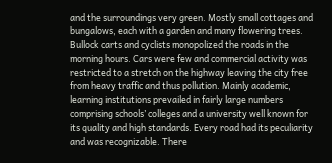and the surroundings very green. Mostly small cottages and bungalows, each with a garden and many flowering trees. Bullock carts and cyclists monopolized the roads in the morning hours. Cars were few and commercial activity was restricted to a stretch on the highway leaving the city free from heavy traffic and thus pollution. Mainly academic, learning institutions prevailed in fairly large numbers comprising schools’ colleges and a university well known for its quality and high standards. Every road had its peculiarity and was recognizable. There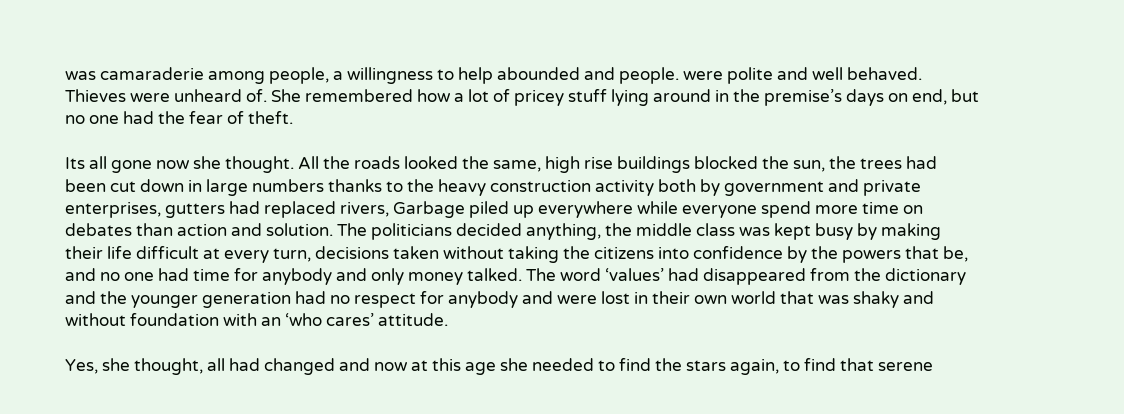was camaraderie among people, a willingness to help abounded and people. were polite and well behaved. Thieves were unheard of. She remembered how a lot of pricey stuff lying around in the premise’s days on end, but no one had the fear of theft.

Its all gone now she thought. All the roads looked the same, high rise buildings blocked the sun, the trees had been cut down in large numbers thanks to the heavy construction activity both by government and private enterprises, gutters had replaced rivers, Garbage piled up everywhere while everyone spend more time on debates than action and solution. The politicians decided anything, the middle class was kept busy by making their life difficult at every turn, decisions taken without taking the citizens into confidence by the powers that be, and no one had time for anybody and only money talked. The word ‘values’ had disappeared from the dictionary and the younger generation had no respect for anybody and were lost in their own world that was shaky and without foundation with an ‘who cares’ attitude.

Yes, she thought, all had changed and now at this age she needed to find the stars again, to find that serene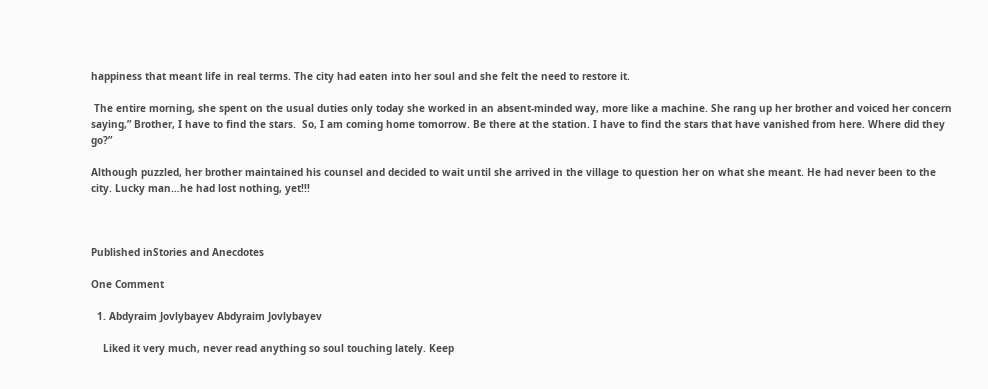happiness that meant life in real terms. The city had eaten into her soul and she felt the need to restore it.

 The entire morning, she spent on the usual duties only today she worked in an absent-minded way, more like a machine. She rang up her brother and voiced her concern saying,” Brother, I have to find the stars.  So, I am coming home tomorrow. Be there at the station. I have to find the stars that have vanished from here. Where did they go?”

Although puzzled, her brother maintained his counsel and decided to wait until she arrived in the village to question her on what she meant. He had never been to the city. Lucky man…he had lost nothing, yet!!!



Published inStories and Anecdotes

One Comment

  1. Abdyraim Jovlybayev Abdyraim Jovlybayev

    Liked it very much, never read anything so soul touching lately. Keep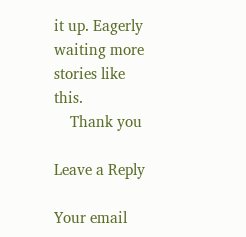it up. Eagerly waiting more stories like this.
    Thank you

Leave a Reply

Your email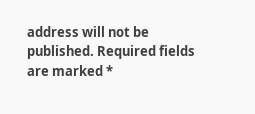address will not be published. Required fields are marked *